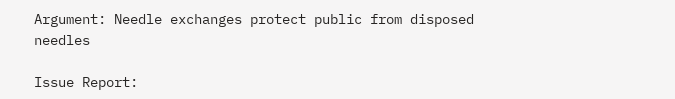Argument: Needle exchanges protect public from disposed needles

Issue Report: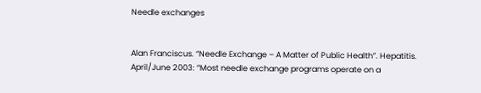Needle exchanges


Alan Franciscus. “Needle Exchange – A Matter of Public Health”. Hepatitis. April/June 2003: “Most needle exchange programs operate on a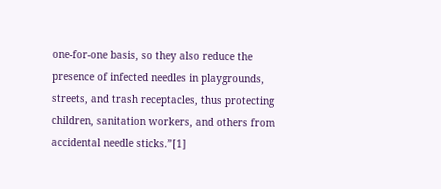one-for-one basis, so they also reduce the presence of infected needles in playgrounds, streets, and trash receptacles, thus protecting children, sanitation workers, and others from accidental needle sticks.”[1]